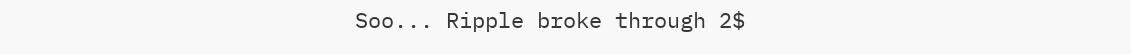Soo... Ripple broke through 2$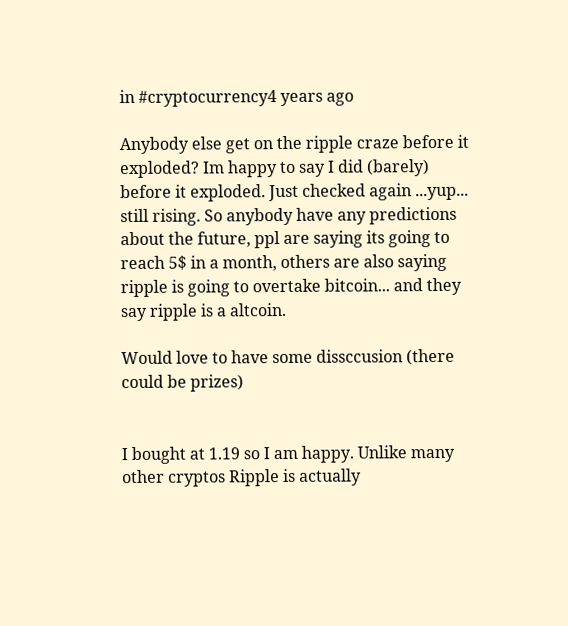in #cryptocurrency4 years ago

Anybody else get on the ripple craze before it exploded? Im happy to say I did (barely) before it exploded. Just checked again ...yup... still rising. So anybody have any predictions about the future, ppl are saying its going to reach 5$ in a month, others are also saying ripple is going to overtake bitcoin... and they say ripple is a altcoin.

Would love to have some dissccusion (there could be prizes)


I bought at 1.19 so I am happy. Unlike many other cryptos Ripple is actually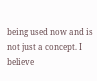being used now and is not just a concept. I believe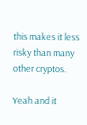this makes it less risky than many other cryptos.

Yeah and it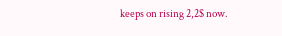keeps on rising 2,2$ now.